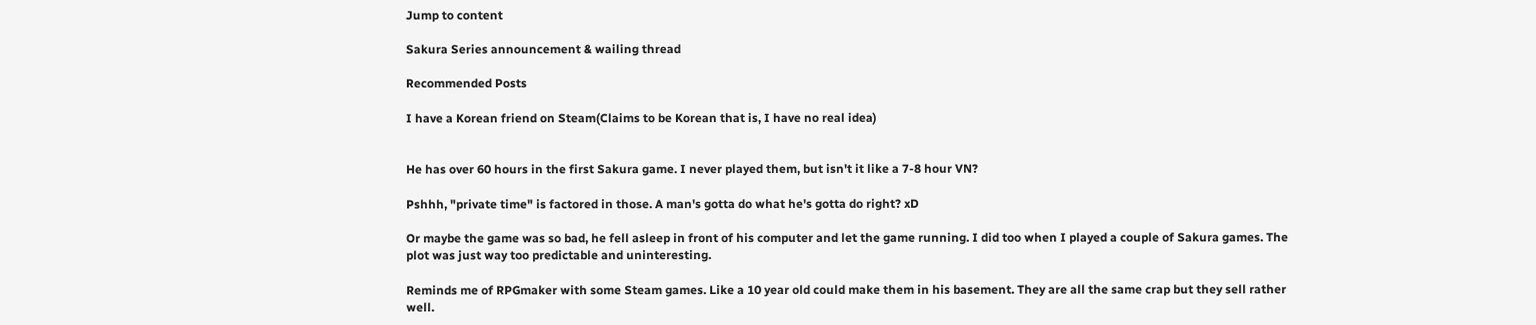Jump to content

Sakura Series announcement & wailing thread

Recommended Posts

I have a Korean friend on Steam(Claims to be Korean that is, I have no real idea)


He has over 60 hours in the first Sakura game. I never played them, but isn't it like a 7-8 hour VN?

Pshhh, "private time" is factored in those. A man's gotta do what he's gotta do right? xD

Or maybe the game was so bad, he fell asleep in front of his computer and let the game running. I did too when I played a couple of Sakura games. The plot was just way too predictable and uninteresting.

Reminds me of RPGmaker with some Steam games. Like a 10 year old could make them in his basement. They are all the same crap but they sell rather well.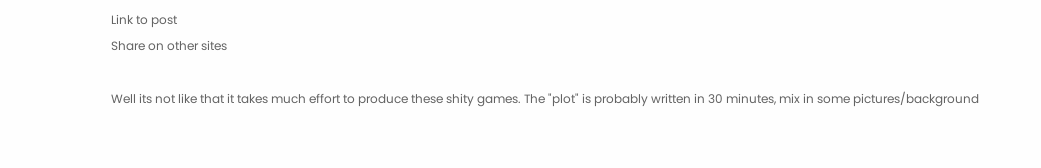Link to post
Share on other sites

Well its not like that it takes much effort to produce these shity games. The "plot" is probably written in 30 minutes, mix in some pictures/background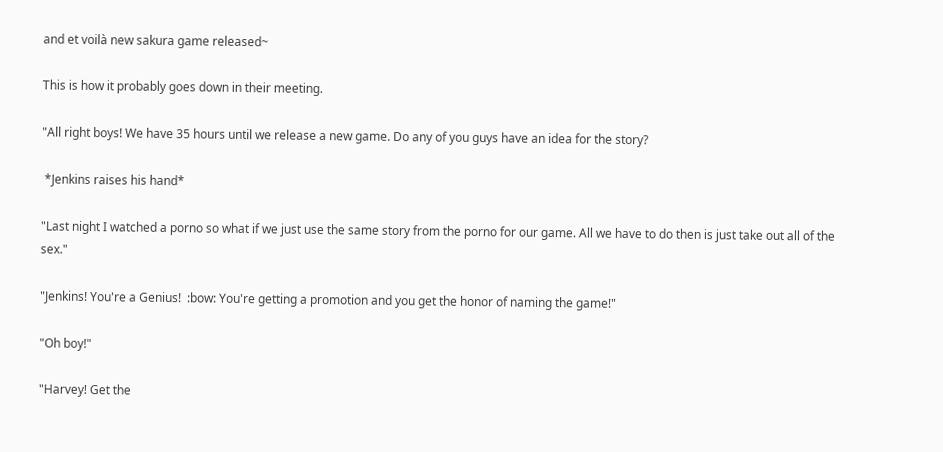and et voilà new sakura game released~

This is how it probably goes down in their meeting.

"All right boys! We have 35 hours until we release a new game. Do any of you guys have an idea for the story?

 *Jenkins raises his hand*

"Last night I watched a porno so what if we just use the same story from the porno for our game. All we have to do then is just take out all of the sex."

"Jenkins! You're a Genius!  :bow: You're getting a promotion and you get the honor of naming the game!"

"Oh boy!"

"Harvey! Get the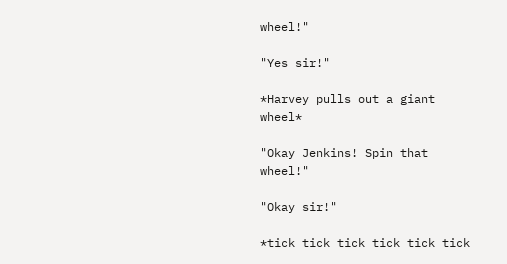wheel!"

"Yes sir!"

*Harvey pulls out a giant wheel*

"Okay Jenkins! Spin that wheel!"

"Okay sir!"

*tick tick tick tick tick tick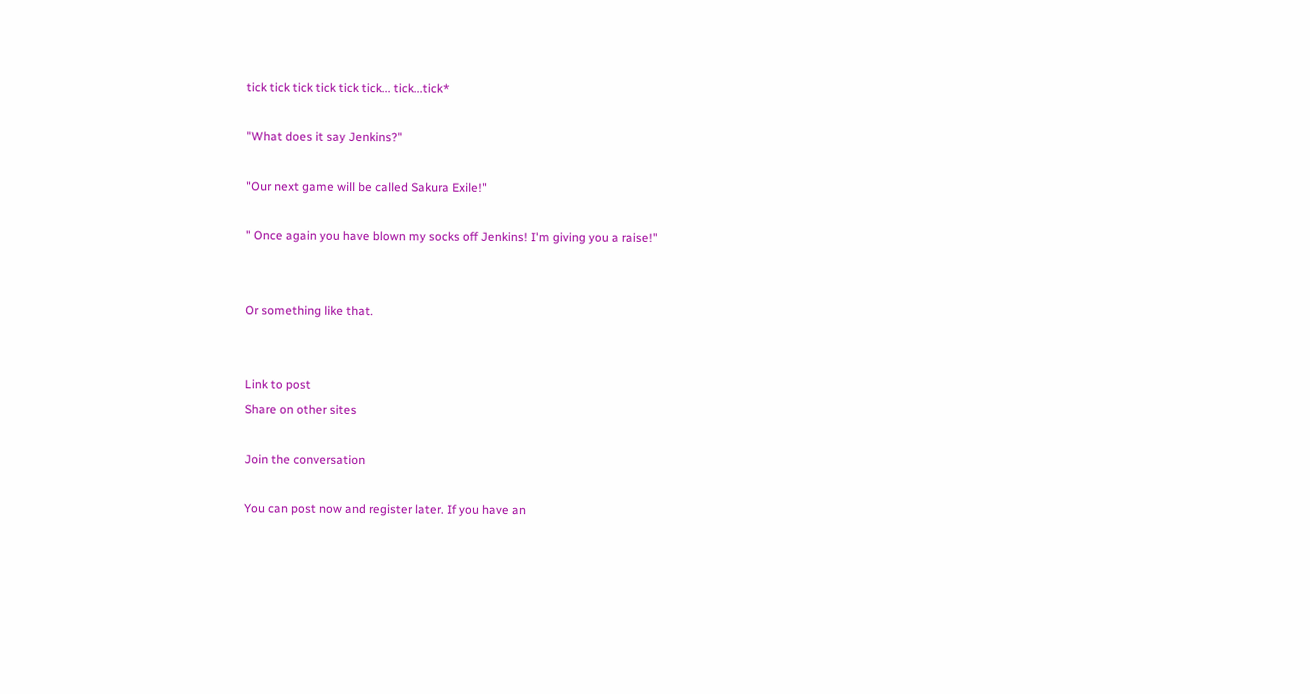tick tick tick tick tick tick... tick...tick*

"What does it say Jenkins?"

"Our next game will be called Sakura Exile!"

" Once again you have blown my socks off Jenkins! I'm giving you a raise!"


Or something like that.


Link to post
Share on other sites

Join the conversation

You can post now and register later. If you have an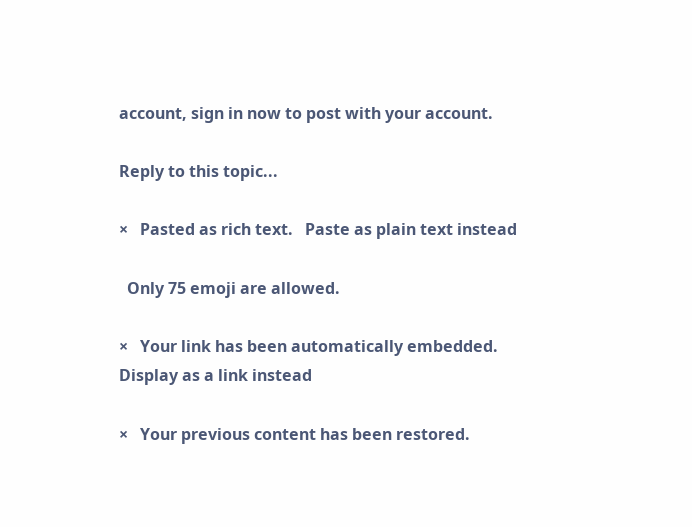account, sign in now to post with your account.

Reply to this topic...

×   Pasted as rich text.   Paste as plain text instead

  Only 75 emoji are allowed.

×   Your link has been automatically embedded.   Display as a link instead

×   Your previous content has been restored.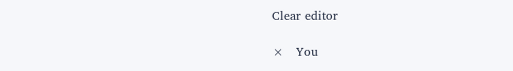Clear editor

×   You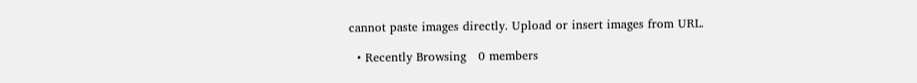cannot paste images directly. Upload or insert images from URL.

  • Recently Browsing   0 members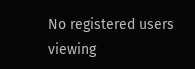No registered users viewing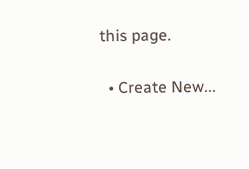this page.

  • Create New...